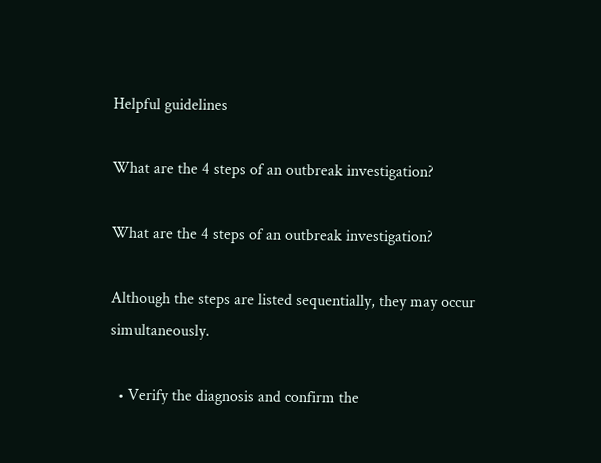Helpful guidelines

What are the 4 steps of an outbreak investigation?

What are the 4 steps of an outbreak investigation?

Although the steps are listed sequentially, they may occur simultaneously.

  • Verify the diagnosis and confirm the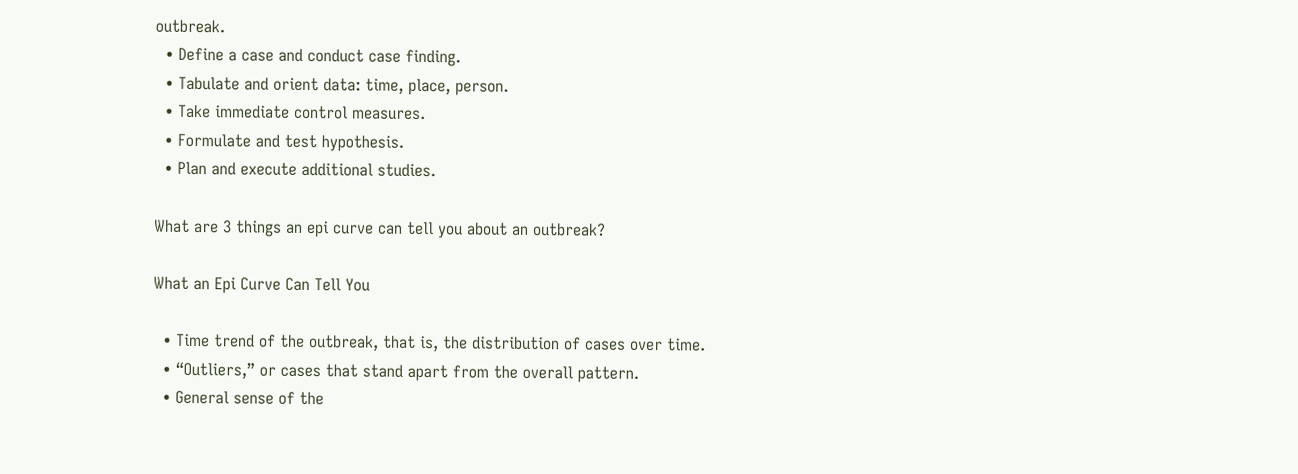outbreak.
  • Define a case and conduct case finding.
  • Tabulate and orient data: time, place, person.
  • Take immediate control measures.
  • Formulate and test hypothesis.
  • Plan and execute additional studies.

What are 3 things an epi curve can tell you about an outbreak?

What an Epi Curve Can Tell You

  • Time trend of the outbreak, that is, the distribution of cases over time.
  • “Outliers,” or cases that stand apart from the overall pattern.
  • General sense of the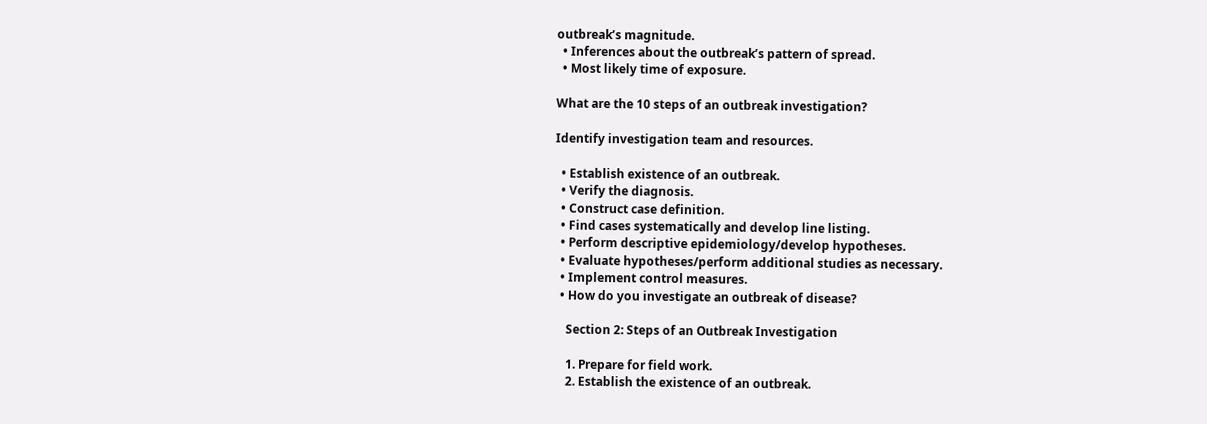outbreak’s magnitude.
  • Inferences about the outbreak’s pattern of spread.
  • Most likely time of exposure.

What are the 10 steps of an outbreak investigation?

Identify investigation team and resources.

  • Establish existence of an outbreak.
  • Verify the diagnosis.
  • Construct case definition.
  • Find cases systematically and develop line listing.
  • Perform descriptive epidemiology/develop hypotheses.
  • Evaluate hypotheses/perform additional studies as necessary.
  • Implement control measures.
  • How do you investigate an outbreak of disease?

    Section 2: Steps of an Outbreak Investigation

    1. Prepare for field work.
    2. Establish the existence of an outbreak.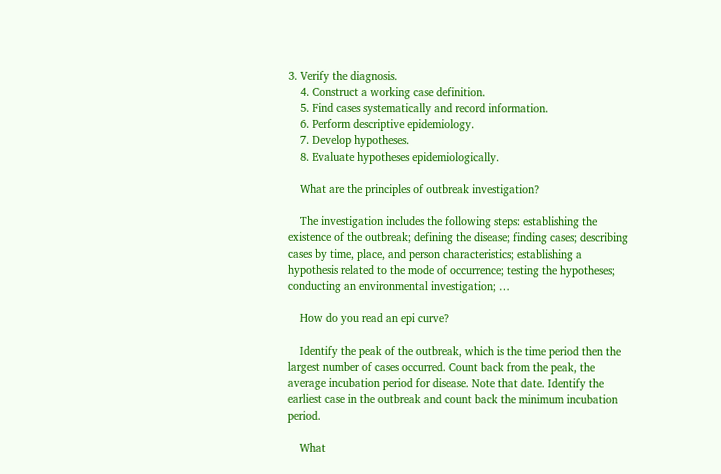3. Verify the diagnosis.
    4. Construct a working case definition.
    5. Find cases systematically and record information.
    6. Perform descriptive epidemiology.
    7. Develop hypotheses.
    8. Evaluate hypotheses epidemiologically.

    What are the principles of outbreak investigation?

    The investigation includes the following steps: establishing the existence of the outbreak; defining the disease; finding cases; describing cases by time, place, and person characteristics; establishing a hypothesis related to the mode of occurrence; testing the hypotheses; conducting an environmental investigation; …

    How do you read an epi curve?

    Identify the peak of the outbreak, which is the time period then the largest number of cases occurred. Count back from the peak, the average incubation period for disease. Note that date. Identify the earliest case in the outbreak and count back the minimum incubation period.

    What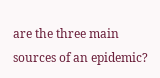are the three main sources of an epidemic?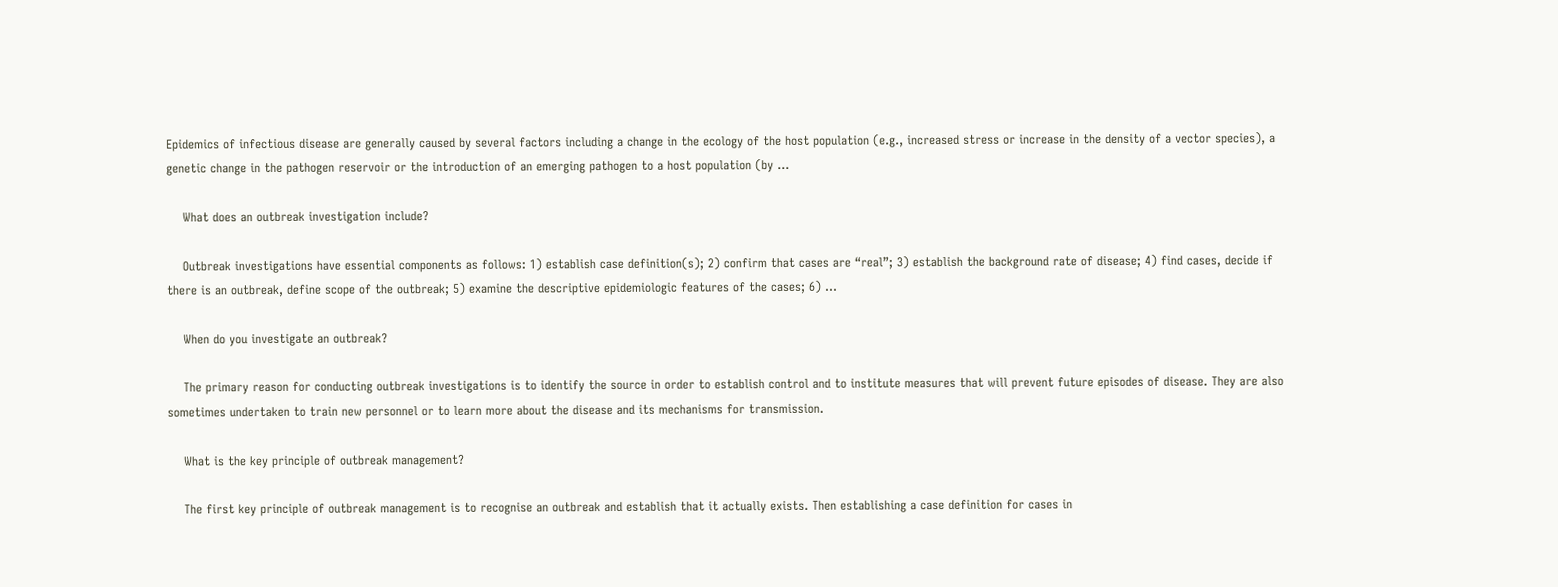Epidemics of infectious disease are generally caused by several factors including a change in the ecology of the host population (e.g., increased stress or increase in the density of a vector species), a genetic change in the pathogen reservoir or the introduction of an emerging pathogen to a host population (by …

    What does an outbreak investigation include?

    Outbreak investigations have essential components as follows: 1) establish case definition(s); 2) confirm that cases are “real”; 3) establish the background rate of disease; 4) find cases, decide if there is an outbreak, define scope of the outbreak; 5) examine the descriptive epidemiologic features of the cases; 6) …

    When do you investigate an outbreak?

    The primary reason for conducting outbreak investigations is to identify the source in order to establish control and to institute measures that will prevent future episodes of disease. They are also sometimes undertaken to train new personnel or to learn more about the disease and its mechanisms for transmission.

    What is the key principle of outbreak management?

    The first key principle of outbreak management is to recognise an outbreak and establish that it actually exists. Then establishing a case definition for cases in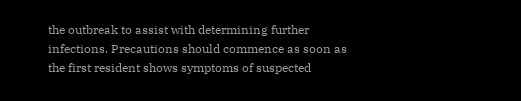the outbreak to assist with determining further infections. Precautions should commence as soon as the first resident shows symptoms of suspected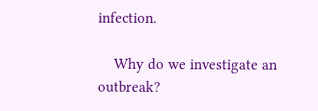infection.

    Why do we investigate an outbreak?